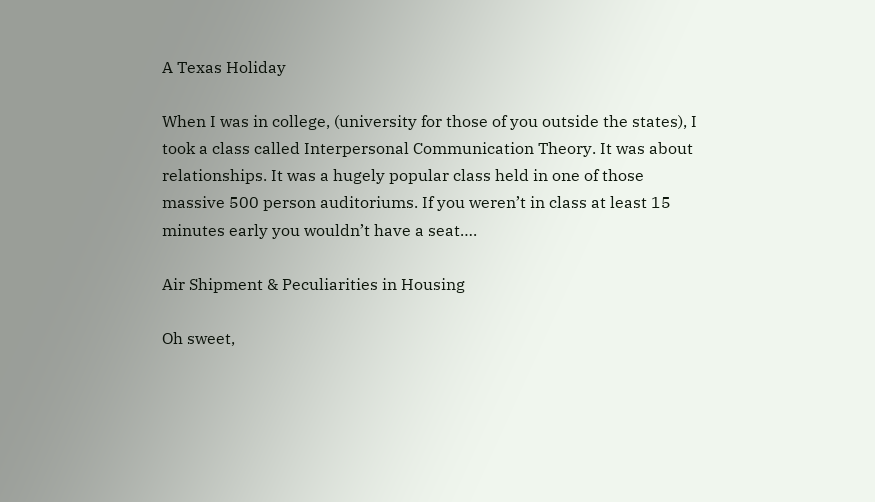A Texas Holiday

When I was in college, (university for those of you outside the states), I took a class called Interpersonal Communication Theory. It was about relationships. It was a hugely popular class held in one of those massive 500 person auditoriums. If you weren’t in class at least 15 minutes early you wouldn’t have a seat….

Air Shipment & Peculiarities in Housing

Oh sweet,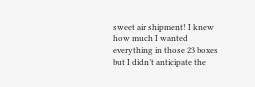sweet air shipment! I knew how much I wanted everything in those 23 boxes but I didn’t anticipate the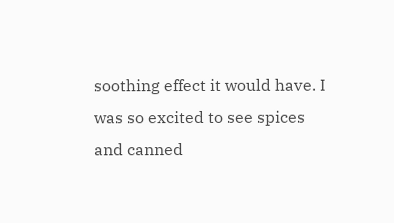soothing effect it would have. I was so excited to see spices and canned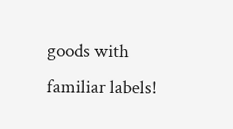goods with familiar labels!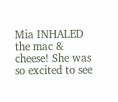Mia INHALED the mac & cheese! She was so excited to see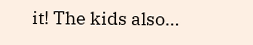it! The kids also…